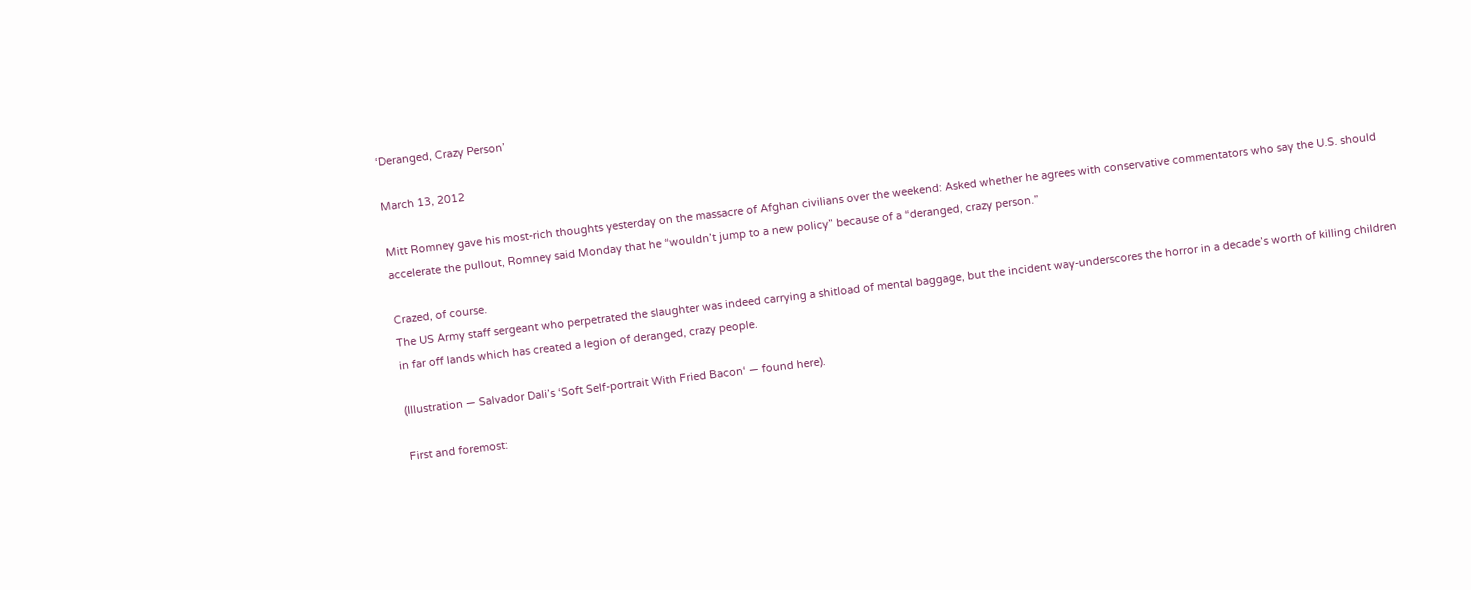‘Deranged, Crazy Person’

March 13, 2012

Mitt Romney gave his most-rich thoughts yesterday on the massacre of Afghan civilians over the weekend: Asked whether he agrees with conservative commentators who say the U.S. should accelerate the pullout, Romney said Monday that he “wouldn’t jump to a new policy” because of a “deranged, crazy person.”

Crazed, of course.
The US Army staff sergeant who perpetrated the slaughter was indeed carrying a shitload of mental baggage, but the incident way-underscores the horror in a decade’s worth of killing children in far off lands which has created a legion of deranged, crazy people.

(Illustration — Salvador Dali’s ‘Soft Self-portrait With Fried Bacon‘ — found here).

First and foremost: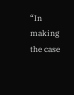“In making the case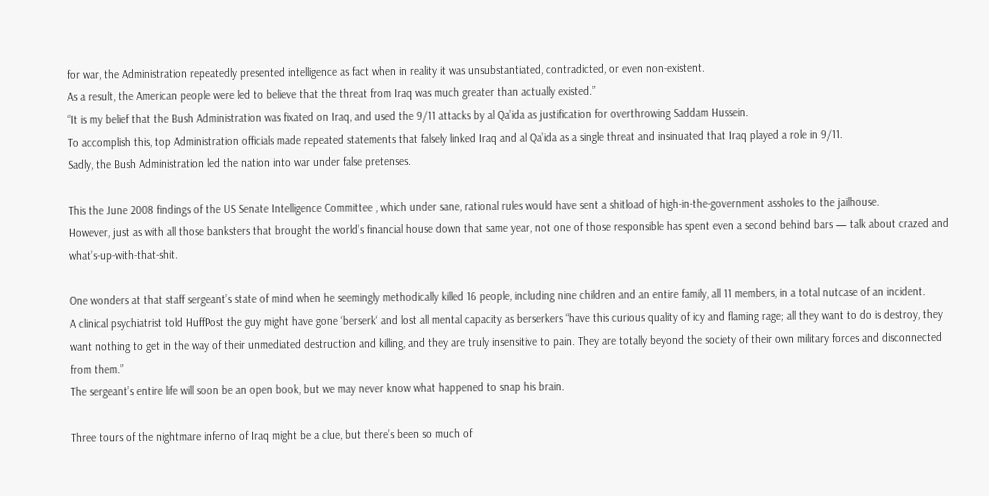for war, the Administration repeatedly presented intelligence as fact when in reality it was unsubstantiated, contradicted, or even non-existent.
As a result, the American people were led to believe that the threat from Iraq was much greater than actually existed.”
“It is my belief that the Bush Administration was fixated on Iraq, and used the 9/11 attacks by al Qa’ida as justification for overthrowing Saddam Hussein.
To accomplish this, top Administration officials made repeated statements that falsely linked Iraq and al Qa’ida as a single threat and insinuated that Iraq played a role in 9/11.
Sadly, the Bush Administration led the nation into war under false pretenses.

This the June 2008 findings of the US Senate Intelligence Committee , which under sane, rational rules would have sent a shitload of high-in-the-government assholes to the jailhouse.
However, just as with all those banksters that brought the world’s financial house down that same year, not one of those responsible has spent even a second behind bars — talk about crazed and what’s-up-with-that-shit.

One wonders at that staff sergeant’s state of mind when he seemingly methodically killed 16 people, including nine children and an entire family, all 11 members, in a total nutcase of an incident.
A clinical psychiatrist told HuffPost the guy might have gone ‘berserk‘ and lost all mental capacity as berserkers “have this curious quality of icy and flaming rage; all they want to do is destroy, they want nothing to get in the way of their unmediated destruction and killing, and they are truly insensitive to pain. They are totally beyond the society of their own military forces and disconnected from them.”
The sergeant’s entire life will soon be an open book, but we may never know what happened to snap his brain.

Three tours of the nightmare inferno of Iraq might be a clue, but there’s been so much of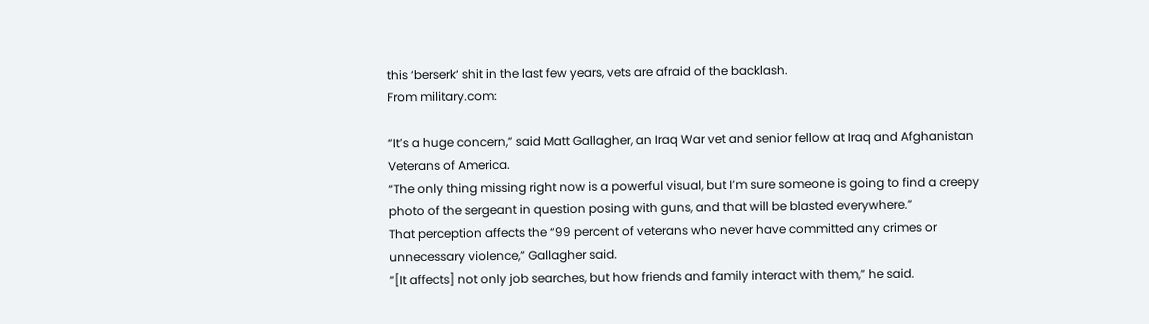this ‘berserk‘ shit in the last few years, vets are afraid of the backlash.
From military.com:

“It’s a huge concern,” said Matt Gallagher, an Iraq War vet and senior fellow at Iraq and Afghanistan Veterans of America.
“The only thing missing right now is a powerful visual, but I’m sure someone is going to find a creepy photo of the sergeant in question posing with guns, and that will be blasted everywhere.”
That perception affects the “99 percent of veterans who never have committed any crimes or unnecessary violence,” Gallagher said.
“[It affects] not only job searches, but how friends and family interact with them,” he said.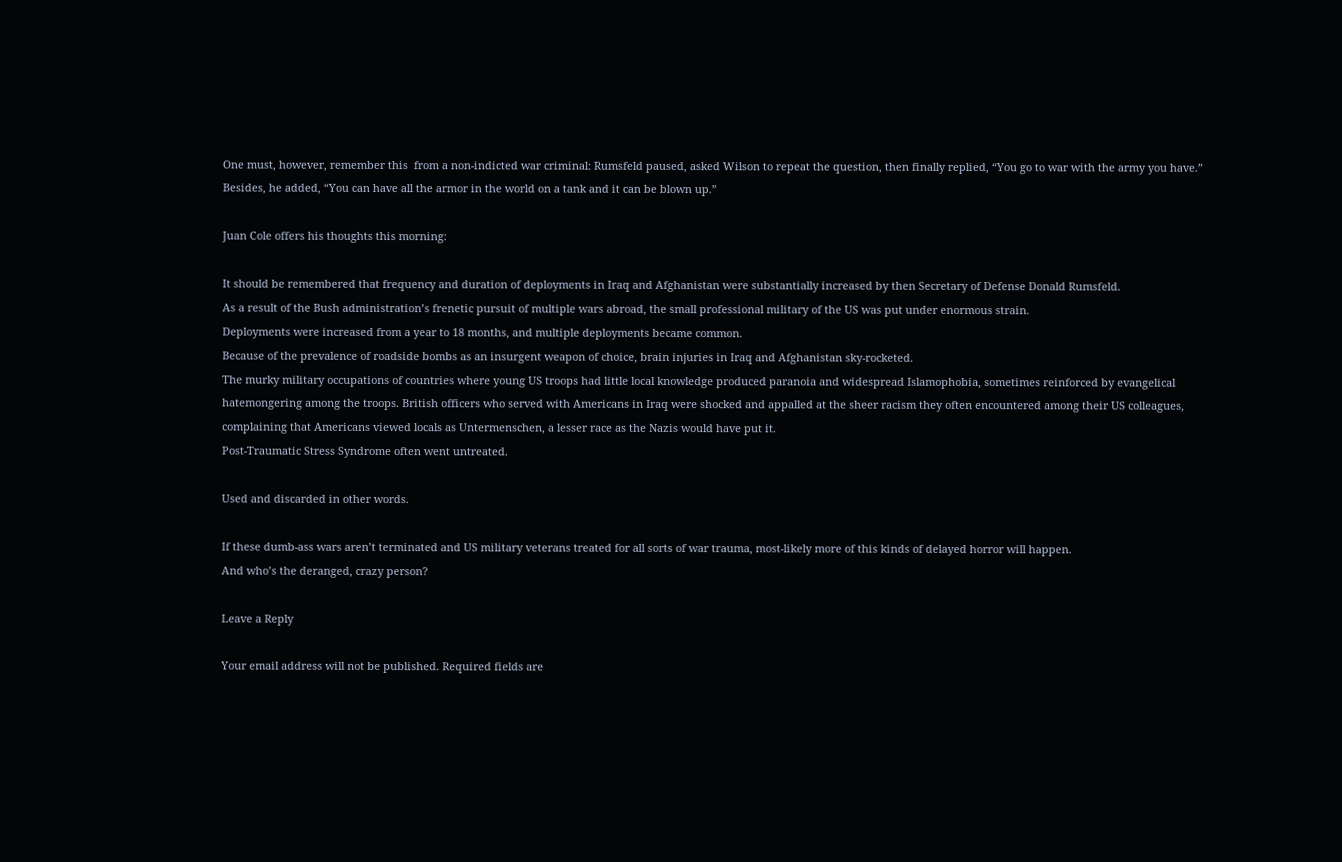One must, however, remember this  from a non-indicted war criminal: Rumsfeld paused, asked Wilson to repeat the question, then finally replied, “You go to war with the army you have.” Besides, he added, “You can have all the armor in the world on a tank and it can be blown up.”

Juan Cole offers his thoughts this morning:

It should be remembered that frequency and duration of deployments in Iraq and Afghanistan were substantially increased by then Secretary of Defense Donald Rumsfeld.
As a result of the Bush administration’s frenetic pursuit of multiple wars abroad, the small professional military of the US was put under enormous strain.
Deployments were increased from a year to 18 months, and multiple deployments became common.
Because of the prevalence of roadside bombs as an insurgent weapon of choice, brain injuries in Iraq and Afghanistan sky-rocketed.
The murky military occupations of countries where young US troops had little local knowledge produced paranoia and widespread Islamophobia, sometimes reinforced by evangelical hatemongering among the troops. British officers who served with Americans in Iraq were shocked and appalled at the sheer racism they often encountered among their US colleagues, complaining that Americans viewed locals as Untermenschen, a lesser race as the Nazis would have put it.
Post-Traumatic Stress Syndrome often went untreated.

Used and discarded in other words.

If these dumb-ass wars aren’t terminated and US military veterans treated for all sorts of war trauma, most-likely more of this kinds of delayed horror will happen.
And who’s the deranged, crazy person?

Leave a Reply

Your email address will not be published. Required fields are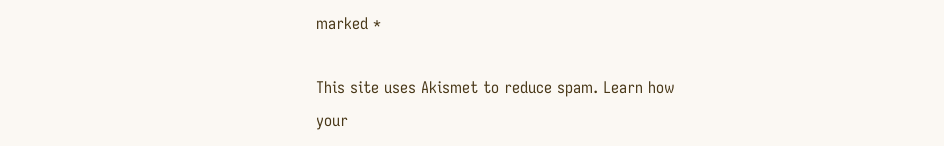marked *

This site uses Akismet to reduce spam. Learn how your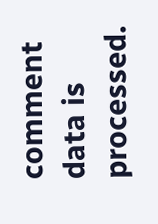comment data is processed.